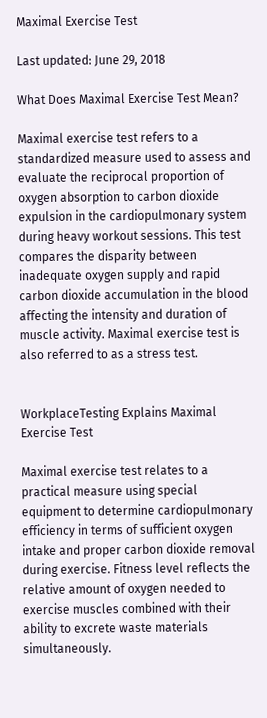Maximal Exercise Test

Last updated: June 29, 2018

What Does Maximal Exercise Test Mean?

Maximal exercise test refers to a standardized measure used to assess and evaluate the reciprocal proportion of oxygen absorption to carbon dioxide expulsion in the cardiopulmonary system during heavy workout sessions. This test compares the disparity between inadequate oxygen supply and rapid carbon dioxide accumulation in the blood affecting the intensity and duration of muscle activity. Maximal exercise test is also referred to as a stress test.


WorkplaceTesting Explains Maximal Exercise Test

Maximal exercise test relates to a practical measure using special equipment to determine cardiopulmonary efficiency in terms of sufficient oxygen intake and proper carbon dioxide removal during exercise. Fitness level reflects the relative amount of oxygen needed to exercise muscles combined with their ability to excrete waste materials simultaneously.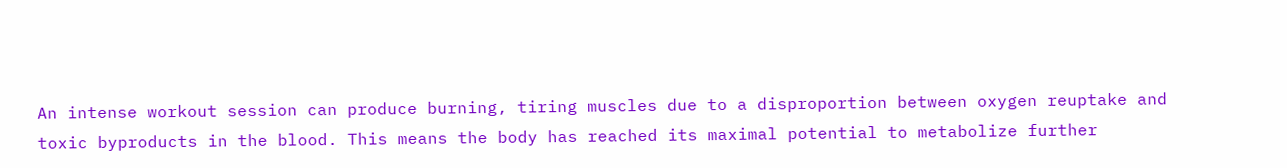An intense workout session can produce burning, tiring muscles due to a disproportion between oxygen reuptake and toxic byproducts in the blood. This means the body has reached its maximal potential to metabolize further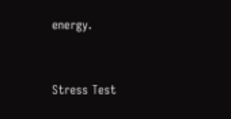energy.



Stress Test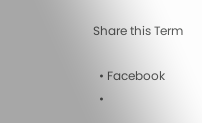Share this Term

  • Facebook
  •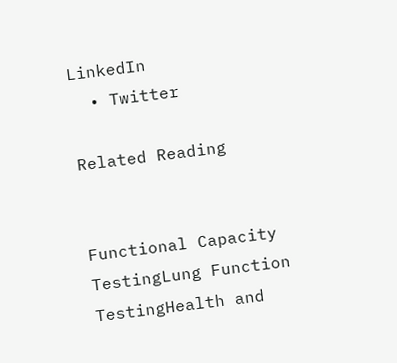LinkedIn
  • Twitter

Related Reading


Functional Capacity TestingLung Function TestingHealth and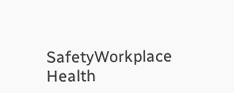SafetyWorkplace Health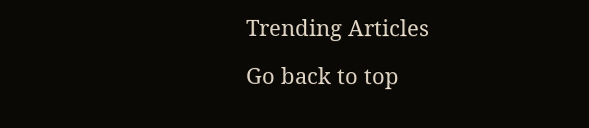Trending Articles

Go back to top